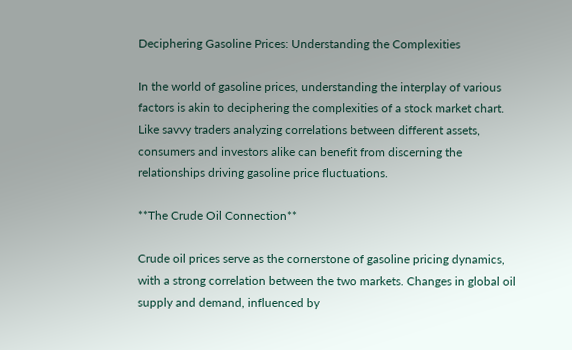Deciphering Gasoline Prices: Understanding the Complexities

In the world of gasoline prices, understanding the interplay of various factors is akin to deciphering the complexities of a stock market chart. Like savvy traders analyzing correlations between different assets, consumers and investors alike can benefit from discerning the relationships driving gasoline price fluctuations.

**The Crude Oil Connection**

Crude oil prices serve as the cornerstone of gasoline pricing dynamics, with a strong correlation between the two markets. Changes in global oil supply and demand, influenced by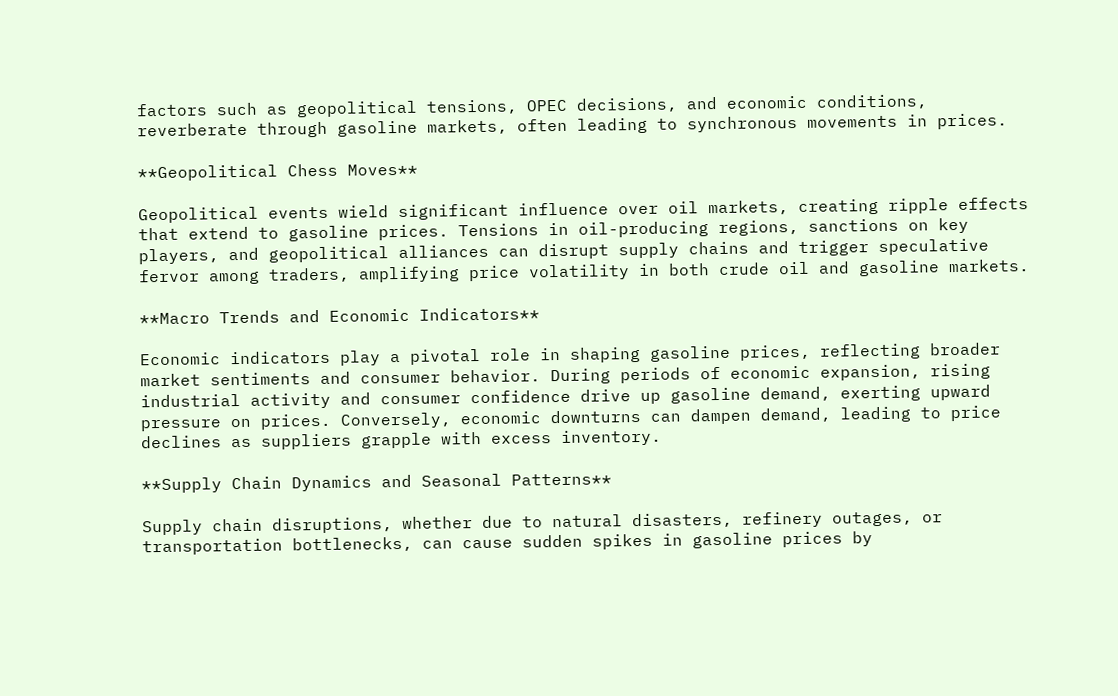factors such as geopolitical tensions, OPEC decisions, and economic conditions, reverberate through gasoline markets, often leading to synchronous movements in prices.

**Geopolitical Chess Moves**

Geopolitical events wield significant influence over oil markets, creating ripple effects that extend to gasoline prices. Tensions in oil-producing regions, sanctions on key players, and geopolitical alliances can disrupt supply chains and trigger speculative fervor among traders, amplifying price volatility in both crude oil and gasoline markets.

**Macro Trends and Economic Indicators**

Economic indicators play a pivotal role in shaping gasoline prices, reflecting broader market sentiments and consumer behavior. During periods of economic expansion, rising industrial activity and consumer confidence drive up gasoline demand, exerting upward pressure on prices. Conversely, economic downturns can dampen demand, leading to price declines as suppliers grapple with excess inventory.

**Supply Chain Dynamics and Seasonal Patterns**

Supply chain disruptions, whether due to natural disasters, refinery outages, or transportation bottlenecks, can cause sudden spikes in gasoline prices by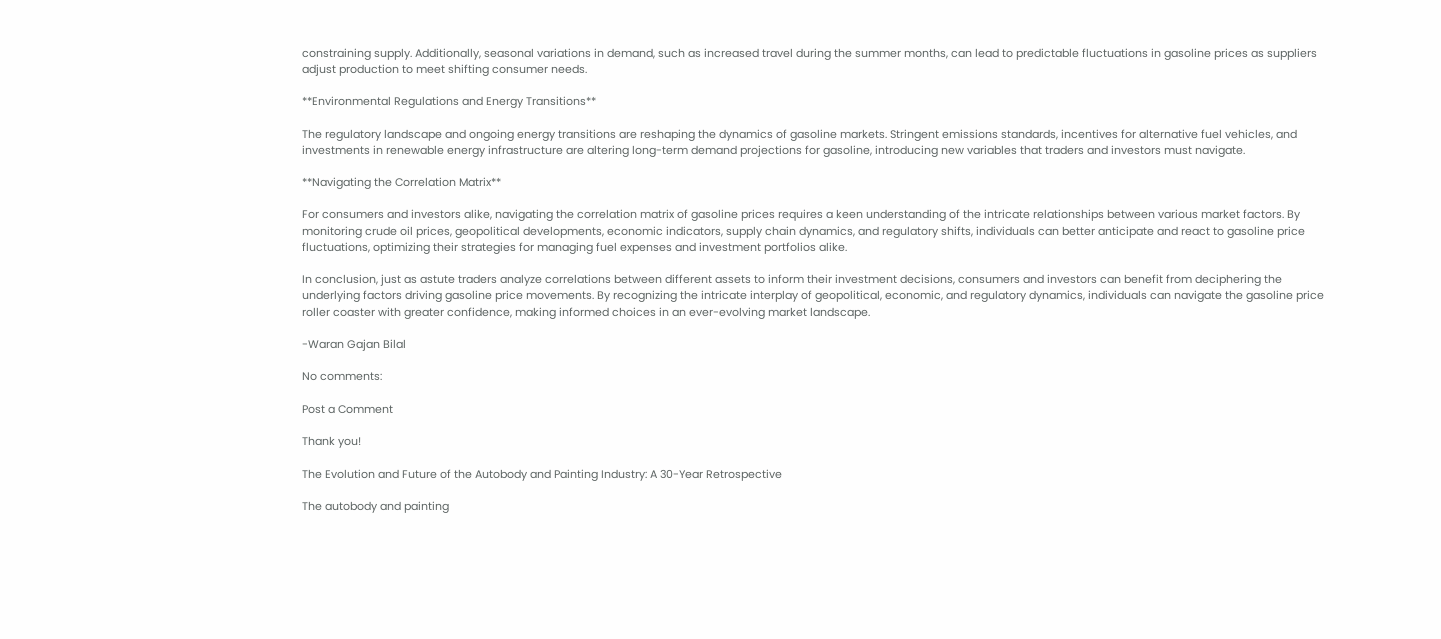constraining supply. Additionally, seasonal variations in demand, such as increased travel during the summer months, can lead to predictable fluctuations in gasoline prices as suppliers adjust production to meet shifting consumer needs.

**Environmental Regulations and Energy Transitions**

The regulatory landscape and ongoing energy transitions are reshaping the dynamics of gasoline markets. Stringent emissions standards, incentives for alternative fuel vehicles, and investments in renewable energy infrastructure are altering long-term demand projections for gasoline, introducing new variables that traders and investors must navigate.

**Navigating the Correlation Matrix**

For consumers and investors alike, navigating the correlation matrix of gasoline prices requires a keen understanding of the intricate relationships between various market factors. By monitoring crude oil prices, geopolitical developments, economic indicators, supply chain dynamics, and regulatory shifts, individuals can better anticipate and react to gasoline price fluctuations, optimizing their strategies for managing fuel expenses and investment portfolios alike.

In conclusion, just as astute traders analyze correlations between different assets to inform their investment decisions, consumers and investors can benefit from deciphering the underlying factors driving gasoline price movements. By recognizing the intricate interplay of geopolitical, economic, and regulatory dynamics, individuals can navigate the gasoline price roller coaster with greater confidence, making informed choices in an ever-evolving market landscape.

-Waran Gajan Bilal

No comments:

Post a Comment

Thank you!

The Evolution and Future of the Autobody and Painting Industry: A 30-Year Retrospective

The autobody and painting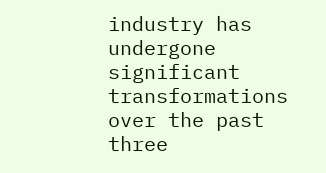industry has undergone significant transformations over the past three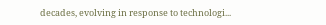decades, evolving in response to technologi...